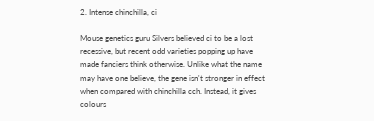2. Intense chinchilla, ci

Mouse genetics guru Silvers believed ci to be a lost recessive, but recent odd varieties popping up have made fanciers think otherwise. Unlike what the name may have one believe, the gene isn't stronger in effect when compared with chinchilla cch. Instead, it gives colours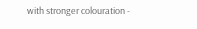with stronger colouration -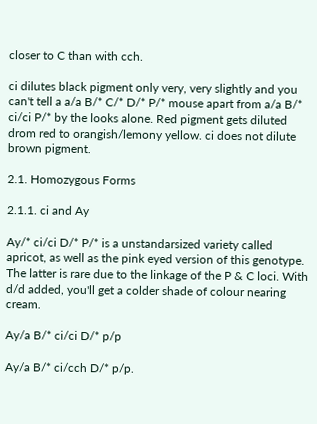closer to C than with cch.

ci dilutes black pigment only very, very slightly and you can't tell a a/a B/* C/* D/* P/* mouse apart from a/a B/* ci/ci P/* by the looks alone. Red pigment gets diluted drom red to orangish/lemony yellow. ci does not dilute brown pigment.

2.1. Homozygous Forms

2.1.1. ci and Ay

Ay/* ci/ci D/* P/* is a unstandarsized variety called apricot, as well as the pink eyed version of this genotype. The latter is rare due to the linkage of the P & C loci. With d/d added, you'll get a colder shade of colour nearing cream.

Ay/a B/* ci/ci D/* p/p

Ay/a B/* ci/cch D/* p/p.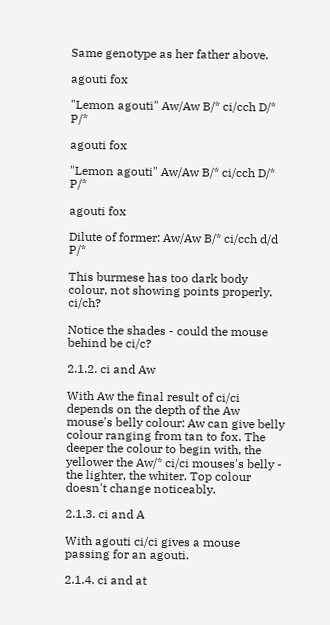Same genotype as her father above.

agouti fox

"Lemon agouti" Aw/Aw B/* ci/cch D/* P/*

agouti fox

"Lemon agouti" Aw/Aw B/* ci/cch D/* P/*

agouti fox

Dilute of former: Aw/Aw B/* ci/cch d/d P/*

This burmese has too dark body colour, not showing points properly. ci/ch?

Notice the shades - could the mouse behind be ci/c?

2.1.2. ci and Aw

With Aw the final result of ci/ci depends on the depth of the Aw mouse's belly colour: Aw can give belly colour ranging from tan to fox. The deeper the colour to begin with, the yellower the Aw/* ci/ci mouses's belly - the lighter, the whiter. Top colour doesn't change noticeably.

2.1.3. ci and A

With agouti ci/ci gives a mouse passing for an agouti.

2.1.4. ci and at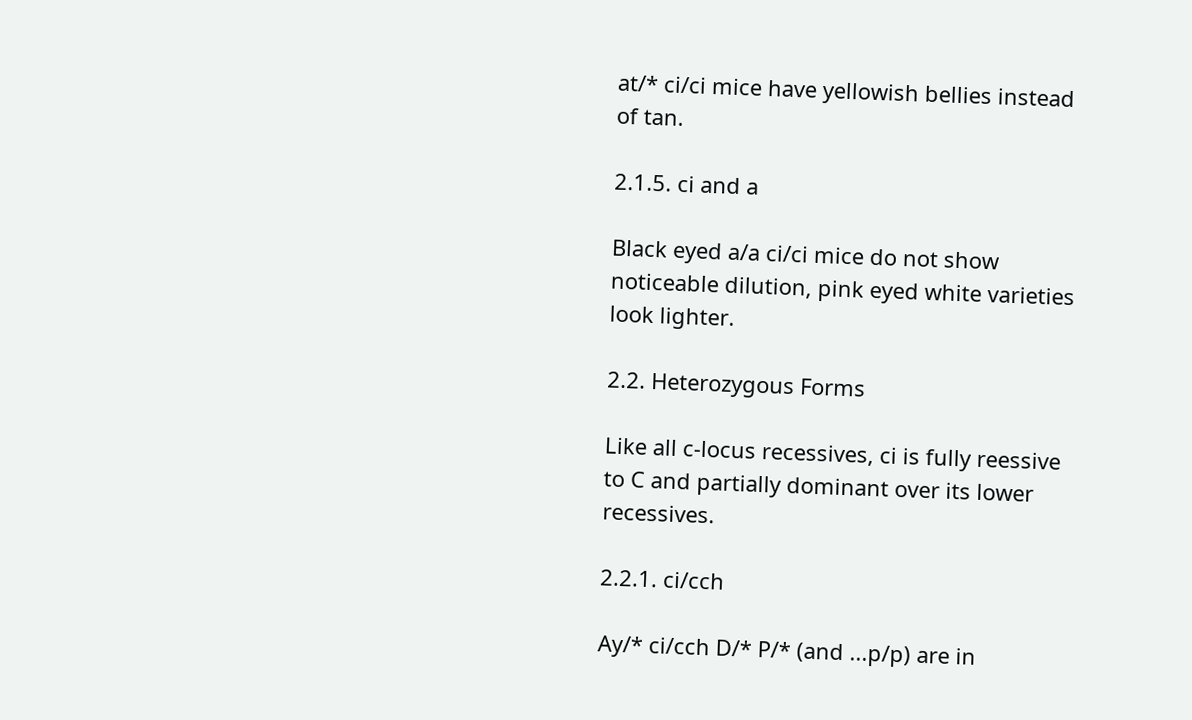at/* ci/ci mice have yellowish bellies instead of tan.

2.1.5. ci and a

Black eyed a/a ci/ci mice do not show noticeable dilution, pink eyed white varieties look lighter.

2.2. Heterozygous Forms

Like all c-locus recessives, ci is fully reessive to C and partially dominant over its lower recessives.

2.2.1. ci/cch

Ay/* ci/cch D/* P/* (and ...p/p) are in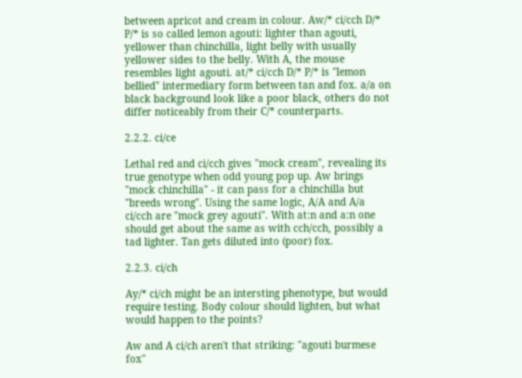between apricot and cream in colour. Aw/* ci/cch D/* P/* is so called lemon agouti: lighter than agouti, yellower than chinchilla, light belly with usually yellower sides to the belly. With A, the mouse resembles light agouti. at/* ci/cch D/* P/* is "lemon bellied" intermediary form between tan and fox. a/a on black background look like a poor black, others do not differ noticeably from their C/* counterparts.

2.2.2. ci/ce

Lethal red and ci/cch gives "mock cream", revealing its true genotype when odd young pop up. Aw brings "mock chinchilla" - it can pass for a chinchilla but "breeds wrong". Using the same logic, A/A and A/a ci/cch are "mock grey agouti". With at:n and a:n one should get about the same as with cch/cch, possibly a tad lighter. Tan gets diluted into (poor) fox.

2.2.3. ci/ch

Ay/* ci/ch might be an intersting phenotype, but would require testing. Body colour should lighten, but what would happen to the points?

Aw and A ci/ch aren't that striking: "agouti burmese fox"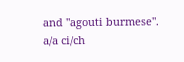and "agouti burmese". a/a ci/ch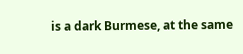is a dark Burmese, at the same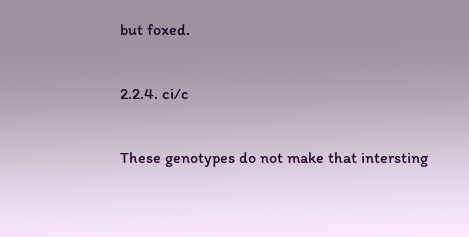but foxed.

2.2.4. ci/c

These genotypes do not make that intersting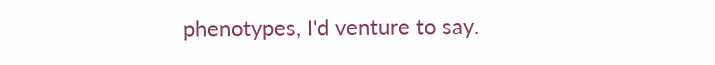phenotypes, I'd venture to say.